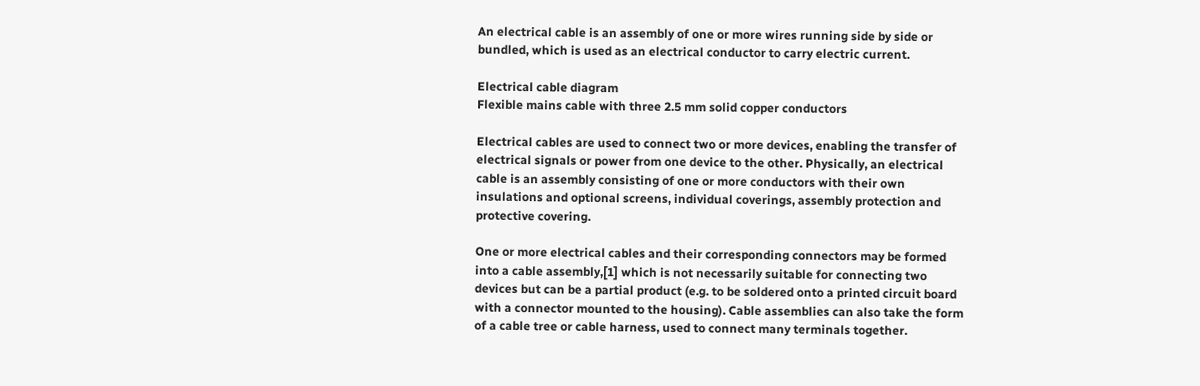An electrical cable is an assembly of one or more wires running side by side or bundled, which is used as an electrical conductor to carry electric current.

Electrical cable diagram
Flexible mains cable with three 2.5 mm solid copper conductors

Electrical cables are used to connect two or more devices, enabling the transfer of electrical signals or power from one device to the other. Physically, an electrical cable is an assembly consisting of one or more conductors with their own insulations and optional screens, individual coverings, assembly protection and protective covering.

One or more electrical cables and their corresponding connectors may be formed into a cable assembly,[1] which is not necessarily suitable for connecting two devices but can be a partial product (e.g. to be soldered onto a printed circuit board with a connector mounted to the housing). Cable assemblies can also take the form of a cable tree or cable harness, used to connect many terminals together.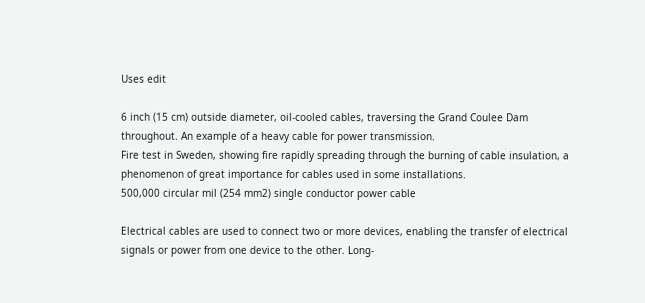Uses edit

6 inch (15 cm) outside diameter, oil-cooled cables, traversing the Grand Coulee Dam throughout. An example of a heavy cable for power transmission.
Fire test in Sweden, showing fire rapidly spreading through the burning of cable insulation, a phenomenon of great importance for cables used in some installations.
500,000 circular mil (254 mm2) single conductor power cable

Electrical cables are used to connect two or more devices, enabling the transfer of electrical signals or power from one device to the other. Long-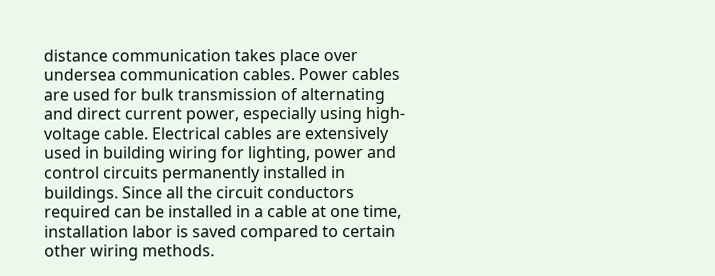distance communication takes place over undersea communication cables. Power cables are used for bulk transmission of alternating and direct current power, especially using high-voltage cable. Electrical cables are extensively used in building wiring for lighting, power and control circuits permanently installed in buildings. Since all the circuit conductors required can be installed in a cable at one time, installation labor is saved compared to certain other wiring methods.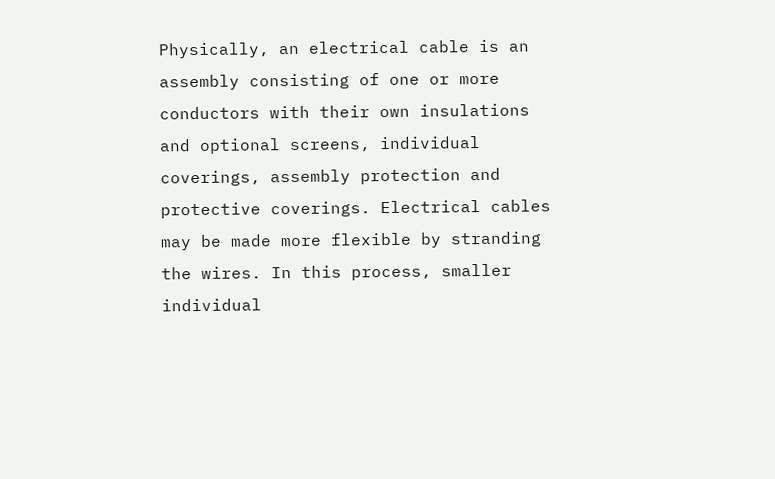Physically, an electrical cable is an assembly consisting of one or more conductors with their own insulations and optional screens, individual coverings, assembly protection and protective coverings. Electrical cables may be made more flexible by stranding the wires. In this process, smaller individual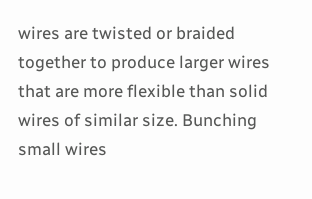wires are twisted or braided together to produce larger wires that are more flexible than solid wires of similar size. Bunching small wires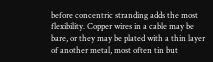before concentric stranding adds the most flexibility. Copper wires in a cable may be bare, or they may be plated with a thin layer of another metal, most often tin but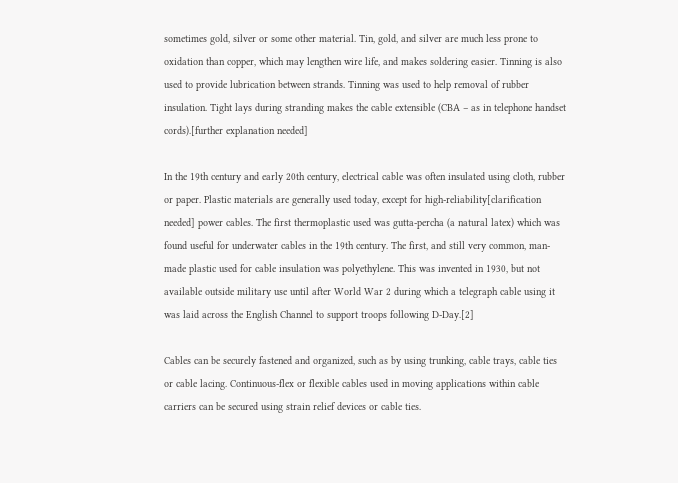sometimes gold, silver or some other material. Tin, gold, and silver are much less prone to oxidation than copper, which may lengthen wire life, and makes soldering easier. Tinning is also used to provide lubrication between strands. Tinning was used to help removal of rubber insulation. Tight lays during stranding makes the cable extensible (CBA – as in telephone handset cords).[further explanation needed]

In the 19th century and early 20th century, electrical cable was often insulated using cloth, rubber or paper. Plastic materials are generally used today, except for high-reliability[clarification needed] power cables. The first thermoplastic used was gutta-percha (a natural latex) which was found useful for underwater cables in the 19th century. The first, and still very common, man-made plastic used for cable insulation was polyethylene. This was invented in 1930, but not available outside military use until after World War 2 during which a telegraph cable using it was laid across the English Channel to support troops following D-Day.[2]

Cables can be securely fastened and organized, such as by using trunking, cable trays, cable ties or cable lacing. Continuous-flex or flexible cables used in moving applications within cable carriers can be secured using strain relief devices or cable ties.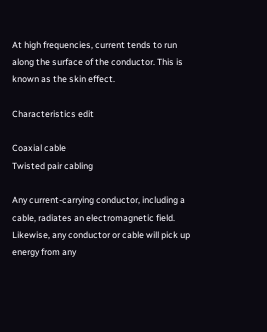At high frequencies, current tends to run along the surface of the conductor. This is known as the skin effect.

Characteristics edit

Coaxial cable
Twisted pair cabling

Any current-carrying conductor, including a cable, radiates an electromagnetic field. Likewise, any conductor or cable will pick up energy from any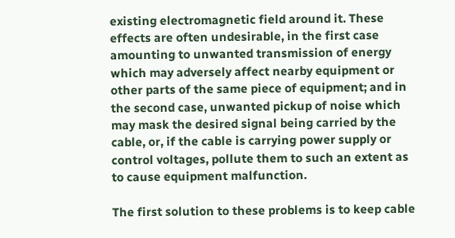existing electromagnetic field around it. These effects are often undesirable, in the first case amounting to unwanted transmission of energy which may adversely affect nearby equipment or other parts of the same piece of equipment; and in the second case, unwanted pickup of noise which may mask the desired signal being carried by the cable, or, if the cable is carrying power supply or control voltages, pollute them to such an extent as to cause equipment malfunction.

The first solution to these problems is to keep cable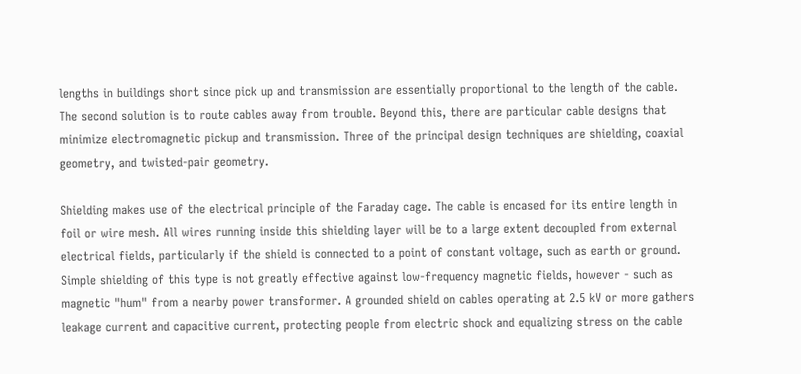lengths in buildings short since pick up and transmission are essentially proportional to the length of the cable. The second solution is to route cables away from trouble. Beyond this, there are particular cable designs that minimize electromagnetic pickup and transmission. Three of the principal design techniques are shielding, coaxial geometry, and twisted-pair geometry.

Shielding makes use of the electrical principle of the Faraday cage. The cable is encased for its entire length in foil or wire mesh. All wires running inside this shielding layer will be to a large extent decoupled from external electrical fields, particularly if the shield is connected to a point of constant voltage, such as earth or ground. Simple shielding of this type is not greatly effective against low-frequency magnetic fields, however - such as magnetic "hum" from a nearby power transformer. A grounded shield on cables operating at 2.5 kV or more gathers leakage current and capacitive current, protecting people from electric shock and equalizing stress on the cable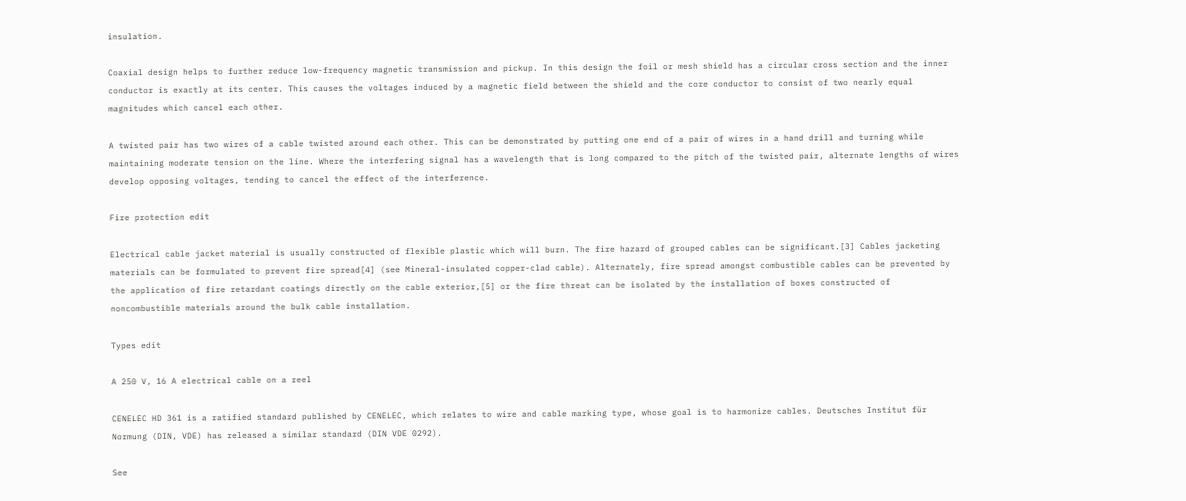insulation.

Coaxial design helps to further reduce low-frequency magnetic transmission and pickup. In this design the foil or mesh shield has a circular cross section and the inner conductor is exactly at its center. This causes the voltages induced by a magnetic field between the shield and the core conductor to consist of two nearly equal magnitudes which cancel each other.

A twisted pair has two wires of a cable twisted around each other. This can be demonstrated by putting one end of a pair of wires in a hand drill and turning while maintaining moderate tension on the line. Where the interfering signal has a wavelength that is long compared to the pitch of the twisted pair, alternate lengths of wires develop opposing voltages, tending to cancel the effect of the interference.

Fire protection edit

Electrical cable jacket material is usually constructed of flexible plastic which will burn. The fire hazard of grouped cables can be significant.[3] Cables jacketing materials can be formulated to prevent fire spread[4] (see Mineral-insulated copper-clad cable). Alternately, fire spread amongst combustible cables can be prevented by the application of fire retardant coatings directly on the cable exterior,[5] or the fire threat can be isolated by the installation of boxes constructed of noncombustible materials around the bulk cable installation.

Types edit

A 250 V, 16 A electrical cable on a reel

CENELEC HD 361 is a ratified standard published by CENELEC, which relates to wire and cable marking type, whose goal is to harmonize cables. Deutsches Institut für Normung (DIN, VDE) has released a similar standard (DIN VDE 0292).

See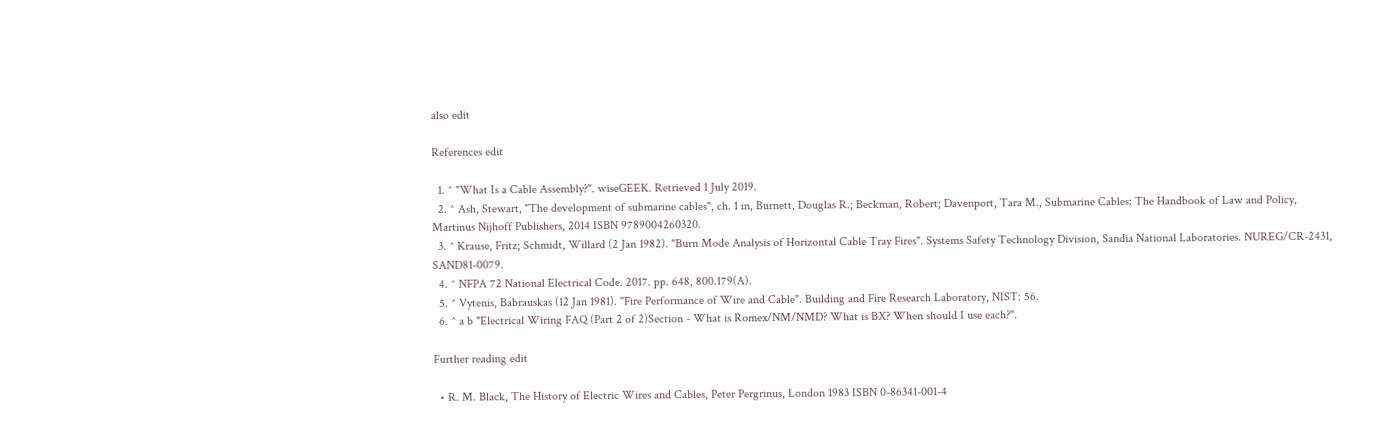also edit

References edit

  1. ^ "What Is a Cable Assembly?". wiseGEEK. Retrieved 1 July 2019.
  2. ^ Ash, Stewart, "The development of submarine cables", ch. 1 in, Burnett, Douglas R.; Beckman, Robert; Davenport, Tara M., Submarine Cables: The Handbook of Law and Policy, Martinus Nijhoff Publishers, 2014 ISBN 9789004260320.
  3. ^ Krause, Fritz; Schmidt, Willard (2 Jan 1982). "Burn Mode Analysis of Horizontal Cable Tray Fires". Systems Safety Technology Division, Sandia National Laboratories. NUREG/CR-2431, SAND81-0079.
  4. ^ NFPA 72 National Electrical Code. 2017. pp. 648, 800.179(A).
  5. ^ Vytenis, Babrauskas (12 Jan 1981). "Fire Performance of Wire and Cable". Building and Fire Research Laboratory, NIST: 56.
  6. ^ a b "Electrical Wiring FAQ (Part 2 of 2)Section - What is Romex/NM/NMD? What is BX? When should I use each?".

Further reading edit

  • R. M. Black, The History of Electric Wires and Cables, Peter Pergrinus, London 1983 ISBN 0-86341-001-4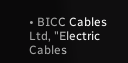• BICC Cables Ltd, "Electric Cables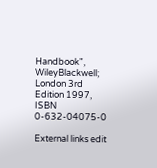Handbook", WileyBlackwell; London 3rd Edition 1997, ISBN 0-632-04075-0

External links edit